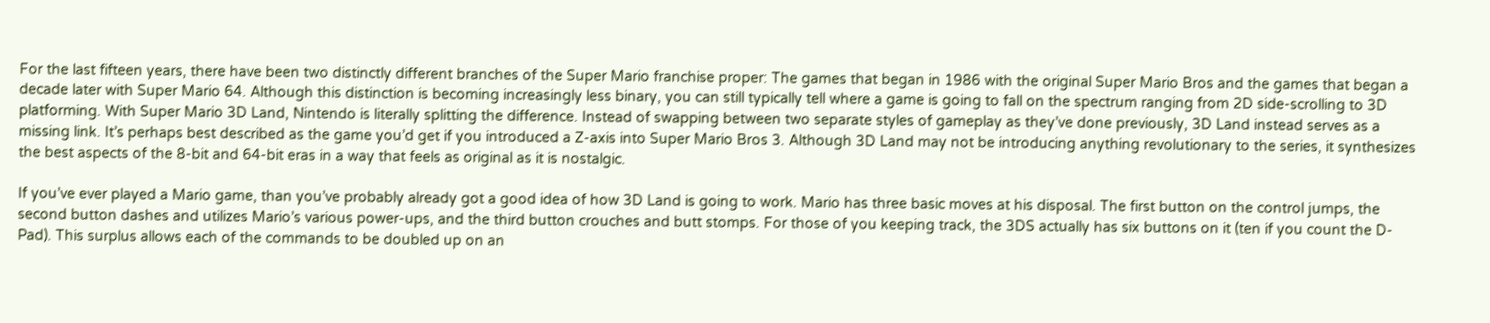For the last fifteen years, there have been two distinctly different branches of the Super Mario franchise proper: The games that began in 1986 with the original Super Mario Bros and the games that began a decade later with Super Mario 64. Although this distinction is becoming increasingly less binary, you can still typically tell where a game is going to fall on the spectrum ranging from 2D side-scrolling to 3D platforming. With Super Mario 3D Land, Nintendo is literally splitting the difference. Instead of swapping between two separate styles of gameplay as they’ve done previously, 3D Land instead serves as a missing link. It’s perhaps best described as the game you’d get if you introduced a Z-axis into Super Mario Bros 3. Although 3D Land may not be introducing anything revolutionary to the series, it synthesizes the best aspects of the 8-bit and 64-bit eras in a way that feels as original as it is nostalgic.

If you’ve ever played a Mario game, than you’ve probably already got a good idea of how 3D Land is going to work. Mario has three basic moves at his disposal. The first button on the control jumps, the second button dashes and utilizes Mario’s various power-ups, and the third button crouches and butt stomps. For those of you keeping track, the 3DS actually has six buttons on it (ten if you count the D-Pad). This surplus allows each of the commands to be doubled up on an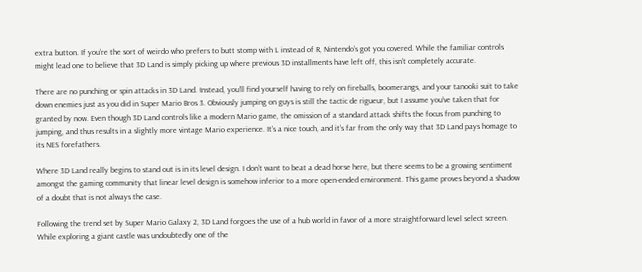extra button. If you’re the sort of weirdo who prefers to butt stomp with L instead of R, Nintendo’s got you covered. While the familiar controls might lead one to believe that 3D Land is simply picking up where previous 3D installments have left off, this isn’t completely accurate.

There are no punching or spin attacks in 3D Land. Instead, you’ll find yourself having to rely on fireballs, boomerangs, and your tanooki suit to take down enemies just as you did in Super Mario Bros 3. Obviously jumping on guys is still the tactic de rigueur, but I assume you’ve taken that for granted by now. Even though 3D Land controls like a modern Mario game, the omission of a standard attack shifts the focus from punching to jumping, and thus results in a slightly more vintage Mario experience. It’s a nice touch, and it’s far from the only way that 3D Land pays homage to its NES forefathers.

Where 3D Land really begins to stand out is in its level design. I don’t want to beat a dead horse here, but there seems to be a growing sentiment amongst the gaming community that linear level design is somehow inferior to a more open-ended environment. This game proves beyond a shadow of a doubt that is not always the case.

Following the trend set by Super Mario Galaxy 2, 3D Land forgoes the use of a hub world in favor of a more straightforward level select screen. While exploring a giant castle was undoubtedly one of the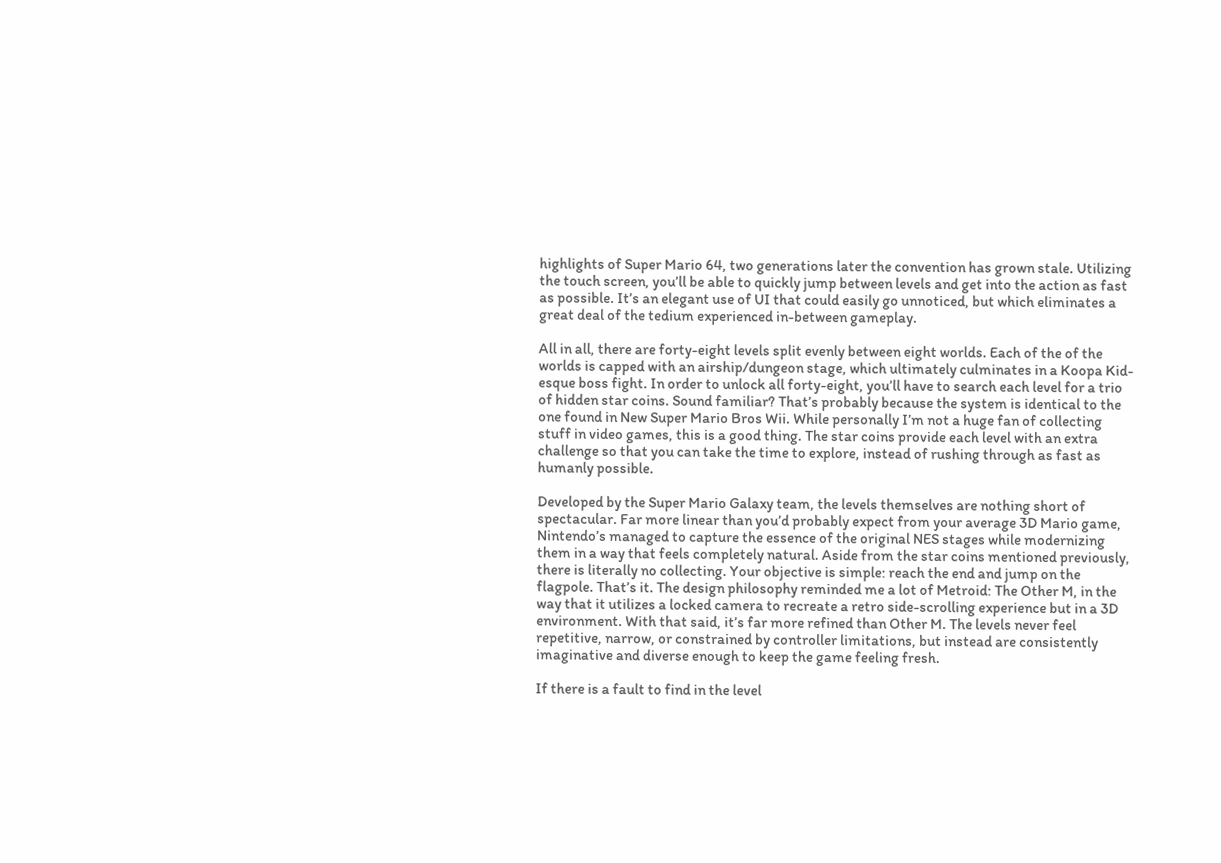highlights of Super Mario 64, two generations later the convention has grown stale. Utilizing the touch screen, you’ll be able to quickly jump between levels and get into the action as fast as possible. It’s an elegant use of UI that could easily go unnoticed, but which eliminates a great deal of the tedium experienced in-between gameplay.

All in all, there are forty-eight levels split evenly between eight worlds. Each of the of the worlds is capped with an airship/dungeon stage, which ultimately culminates in a Koopa Kid-esque boss fight. In order to unlock all forty-eight, you’ll have to search each level for a trio of hidden star coins. Sound familiar? That’s probably because the system is identical to the one found in New Super Mario Bros Wii. While personally I’m not a huge fan of collecting stuff in video games, this is a good thing. The star coins provide each level with an extra challenge so that you can take the time to explore, instead of rushing through as fast as humanly possible.

Developed by the Super Mario Galaxy team, the levels themselves are nothing short of spectacular. Far more linear than you’d probably expect from your average 3D Mario game, Nintendo’s managed to capture the essence of the original NES stages while modernizing them in a way that feels completely natural. Aside from the star coins mentioned previously, there is literally no collecting. Your objective is simple: reach the end and jump on the flagpole. That’s it. The design philosophy reminded me a lot of Metroid: The Other M, in the way that it utilizes a locked camera to recreate a retro side-scrolling experience but in a 3D environment. With that said, it’s far more refined than Other M. The levels never feel repetitive, narrow, or constrained by controller limitations, but instead are consistently imaginative and diverse enough to keep the game feeling fresh.

If there is a fault to find in the level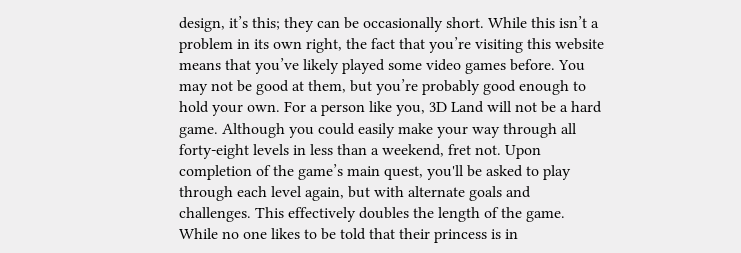design, it’s this; they can be occasionally short. While this isn’t a problem in its own right, the fact that you’re visiting this website means that you’ve likely played some video games before. You may not be good at them, but you’re probably good enough to hold your own. For a person like you, 3D Land will not be a hard game. Although you could easily make your way through all forty-eight levels in less than a weekend, fret not. Upon completion of the game’s main quest, you'll be asked to play through each level again, but with alternate goals and challenges. This effectively doubles the length of the game. While no one likes to be told that their princess is in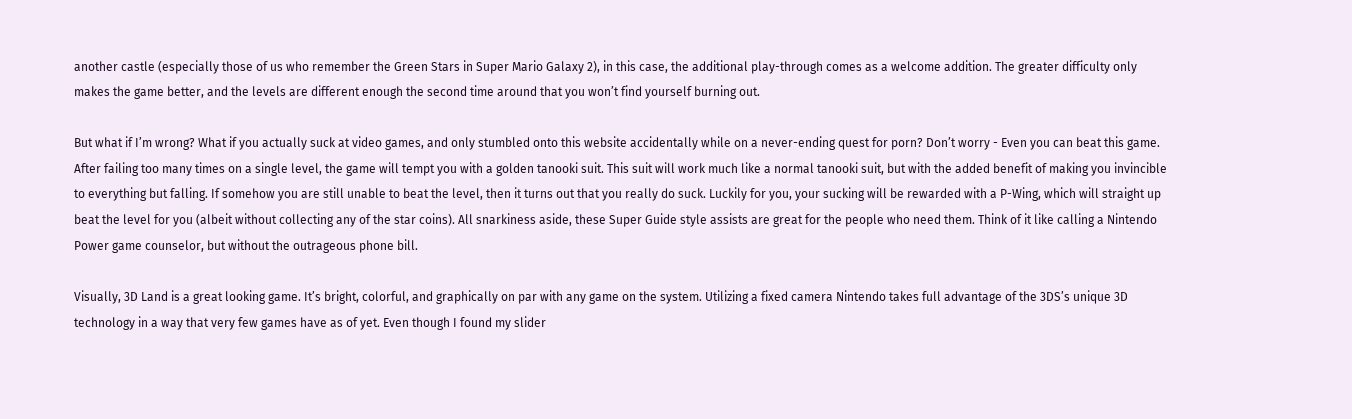another castle (especially those of us who remember the Green Stars in Super Mario Galaxy 2), in this case, the additional play-through comes as a welcome addition. The greater difficulty only makes the game better, and the levels are different enough the second time around that you won’t find yourself burning out.

But what if I’m wrong? What if you actually suck at video games, and only stumbled onto this website accidentally while on a never-ending quest for porn? Don’t worry - Even you can beat this game. After failing too many times on a single level, the game will tempt you with a golden tanooki suit. This suit will work much like a normal tanooki suit, but with the added benefit of making you invincible to everything but falling. If somehow you are still unable to beat the level, then it turns out that you really do suck. Luckily for you, your sucking will be rewarded with a P-Wing, which will straight up beat the level for you (albeit without collecting any of the star coins). All snarkiness aside, these Super Guide style assists are great for the people who need them. Think of it like calling a Nintendo Power game counselor, but without the outrageous phone bill.

Visually, 3D Land is a great looking game. It’s bright, colorful, and graphically on par with any game on the system. Utilizing a fixed camera Nintendo takes full advantage of the 3DS’s unique 3D technology in a way that very few games have as of yet. Even though I found my slider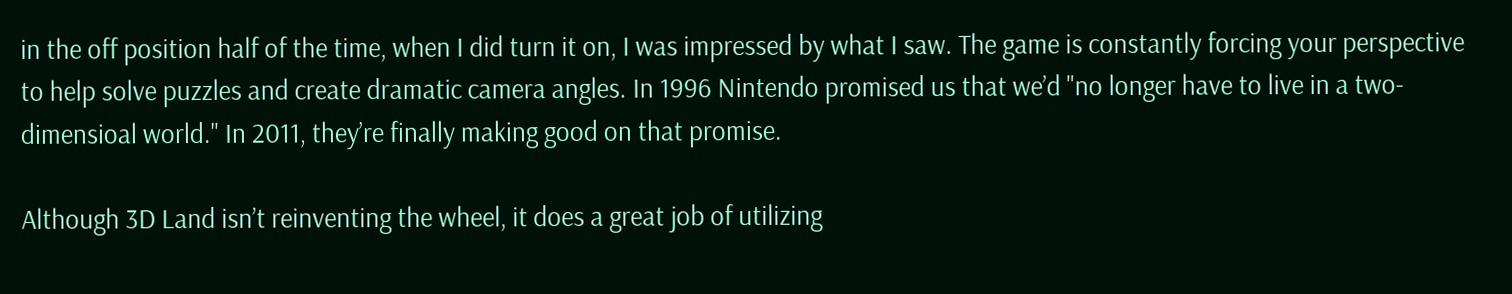in the off position half of the time, when I did turn it on, I was impressed by what I saw. The game is constantly forcing your perspective to help solve puzzles and create dramatic camera angles. In 1996 Nintendo promised us that we’d "no longer have to live in a two-dimensioal world." In 2011, they’re finally making good on that promise.

Although 3D Land isn’t reinventing the wheel, it does a great job of utilizing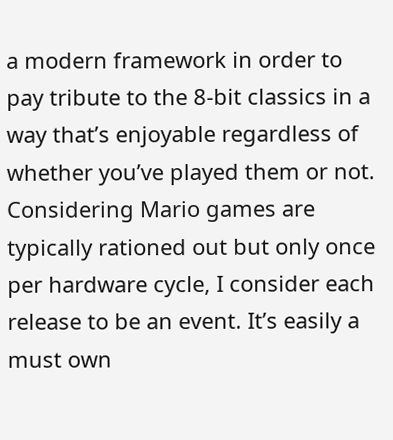a modern framework in order to pay tribute to the 8-bit classics in a way that’s enjoyable regardless of whether you’ve played them or not. Considering Mario games are typically rationed out but only once per hardware cycle, I consider each release to be an event. It’s easily a must own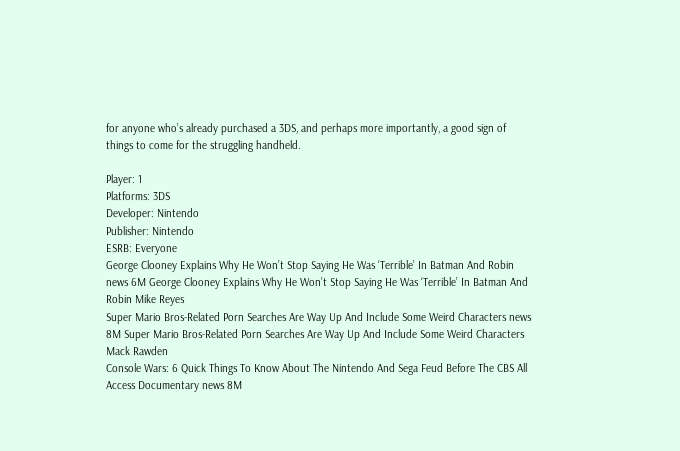for anyone who’s already purchased a 3DS, and perhaps more importantly, a good sign of things to come for the struggling handheld.

Player: 1
Platforms: 3DS
Developer: Nintendo
Publisher: Nintendo
ESRB: Everyone
George Clooney Explains Why He Won’t Stop Saying He Was ‘Terrible’ In Batman And Robin news 6M George Clooney Explains Why He Won’t Stop Saying He Was ‘Terrible’ In Batman And Robin Mike Reyes
Super Mario Bros-Related Porn Searches Are Way Up And Include Some Weird Characters news 8M Super Mario Bros-Related Porn Searches Are Way Up And Include Some Weird Characters Mack Rawden
Console Wars: 6 Quick Things To Know About The Nintendo And Sega Feud Before The CBS All Access Documentary news 8M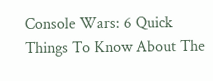Console Wars: 6 Quick Things To Know About The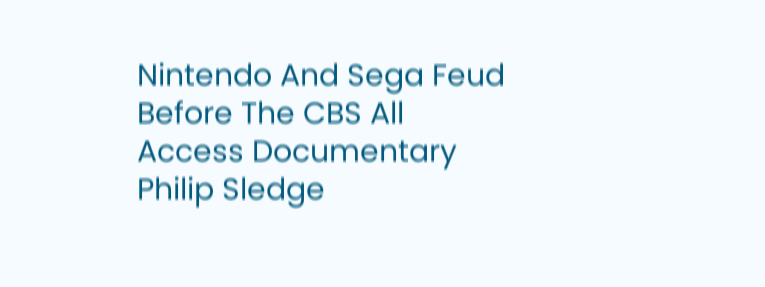Nintendo And Sega Feud Before The CBS All Access Documentary Philip Sledge